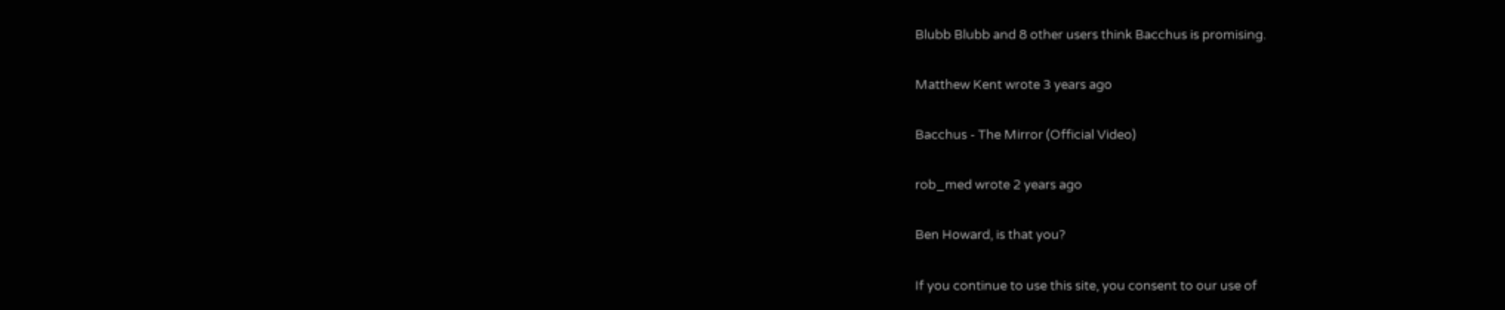Blubb Blubb and 8 other users think Bacchus is promising.

Matthew Kent wrote 3 years ago

Bacchus - The Mirror (Official Video)

rob_med wrote 2 years ago

Ben Howard, is that you?

If you continue to use this site, you consent to our use of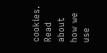cookies. Read about how we use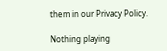them in our Privacy Policy.

Nothing playing